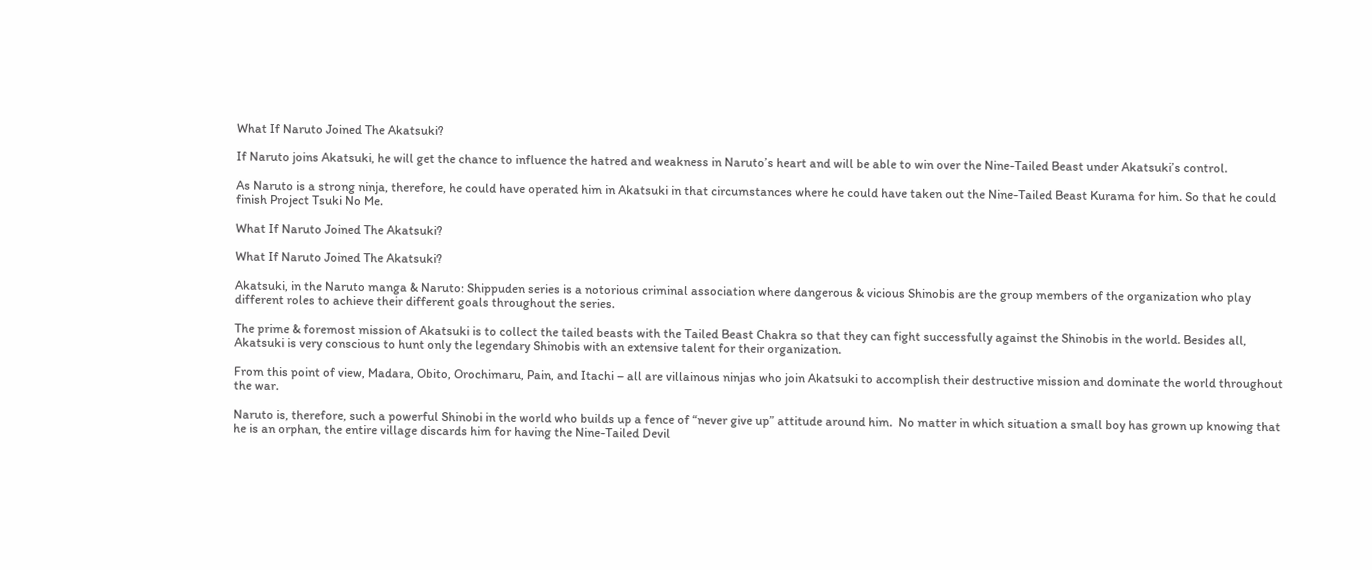What If Naruto Joined The Akatsuki?

If Naruto joins Akatsuki, he will get the chance to influence the hatred and weakness in Naruto’s heart and will be able to win over the Nine-Tailed Beast under Akatsuki’s control.

As Naruto is a strong ninja, therefore, he could have operated him in Akatsuki in that circumstances where he could have taken out the Nine-Tailed Beast Kurama for him. So that he could finish Project Tsuki No Me.

What If Naruto Joined The Akatsuki?

What If Naruto Joined The Akatsuki?

Akatsuki, in the Naruto manga & Naruto: Shippuden series is a notorious criminal association where dangerous & vicious Shinobis are the group members of the organization who play different roles to achieve their different goals throughout the series.

The prime & foremost mission of Akatsuki is to collect the tailed beasts with the Tailed Beast Chakra so that they can fight successfully against the Shinobis in the world. Besides all, Akatsuki is very conscious to hunt only the legendary Shinobis with an extensive talent for their organization.

From this point of view, Madara, Obito, Orochimaru, Pain, and Itachi – all are villainous ninjas who join Akatsuki to accomplish their destructive mission and dominate the world throughout the war.

Naruto is, therefore, such a powerful Shinobi in the world who builds up a fence of “never give up” attitude around him.  No matter in which situation a small boy has grown up knowing that he is an orphan, the entire village discards him for having the Nine-Tailed Devil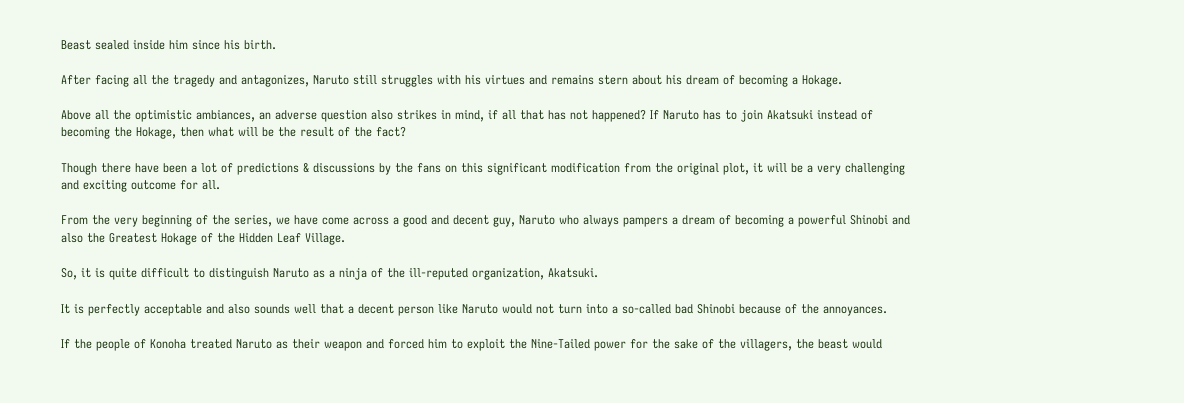Beast sealed inside him since his birth.

After facing all the tragedy and antagonizes, Naruto still struggles with his virtues and remains stern about his dream of becoming a Hokage.

Above all the optimistic ambiances, an adverse question also strikes in mind, if all that has not happened? If Naruto has to join Akatsuki instead of becoming the Hokage, then what will be the result of the fact?

Though there have been a lot of predictions & discussions by the fans on this significant modification from the original plot, it will be a very challenging and exciting outcome for all.

From the very beginning of the series, we have come across a good and decent guy, Naruto who always pampers a dream of becoming a powerful Shinobi and also the Greatest Hokage of the Hidden Leaf Village.

So, it is quite difficult to distinguish Naruto as a ninja of the ill-reputed organization, Akatsuki.

It is perfectly acceptable and also sounds well that a decent person like Naruto would not turn into a so-called bad Shinobi because of the annoyances.

If the people of Konoha treated Naruto as their weapon and forced him to exploit the Nine-Tailed power for the sake of the villagers, the beast would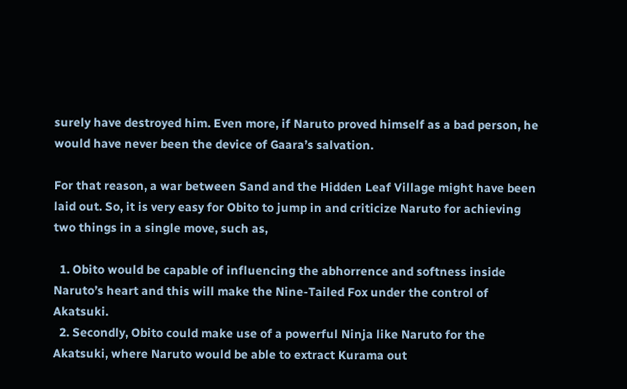surely have destroyed him. Even more, if Naruto proved himself as a bad person, he would have never been the device of Gaara’s salvation.

For that reason, a war between Sand and the Hidden Leaf Village might have been laid out. So, it is very easy for Obito to jump in and criticize Naruto for achieving two things in a single move, such as,

  1. Obito would be capable of influencing the abhorrence and softness inside Naruto’s heart and this will make the Nine-Tailed Fox under the control of Akatsuki.
  2. Secondly, Obito could make use of a powerful Ninja like Naruto for the Akatsuki, where Naruto would be able to extract Kurama out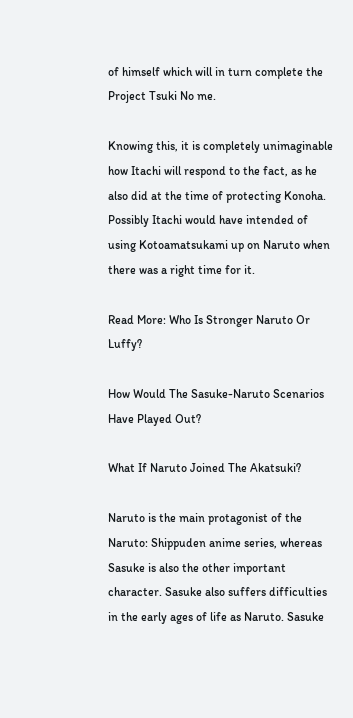of himself which will in turn complete the Project Tsuki No me.

Knowing this, it is completely unimaginable how Itachi will respond to the fact, as he also did at the time of protecting Konoha. Possibly Itachi would have intended of using Kotoamatsukami up on Naruto when there was a right time for it.

Read More: Who Is Stronger Naruto Or Luffy?

How Would The Sasuke-Naruto Scenarios Have Played Out?

What If Naruto Joined The Akatsuki?

Naruto is the main protagonist of the Naruto: Shippuden anime series, whereas Sasuke is also the other important character. Sasuke also suffers difficulties in the early ages of life as Naruto. Sasuke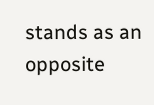stands as an opposite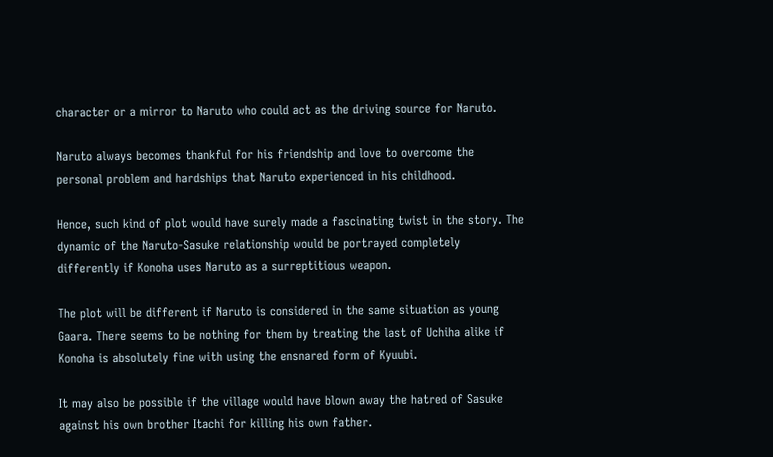character or a mirror to Naruto who could act as the driving source for Naruto.

Naruto always becomes thankful for his friendship and love to overcome the personal problem and hardships that Naruto experienced in his childhood.

Hence, such kind of plot would have surely made a fascinating twist in the story. The dynamic of the Naruto-Sasuke relationship would be portrayed completely differently if Konoha uses Naruto as a surreptitious weapon.

The plot will be different if Naruto is considered in the same situation as young Gaara. There seems to be nothing for them by treating the last of Uchiha alike if Konoha is absolutely fine with using the ensnared form of Kyuubi.

It may also be possible if the village would have blown away the hatred of Sasuke against his own brother Itachi for killing his own father.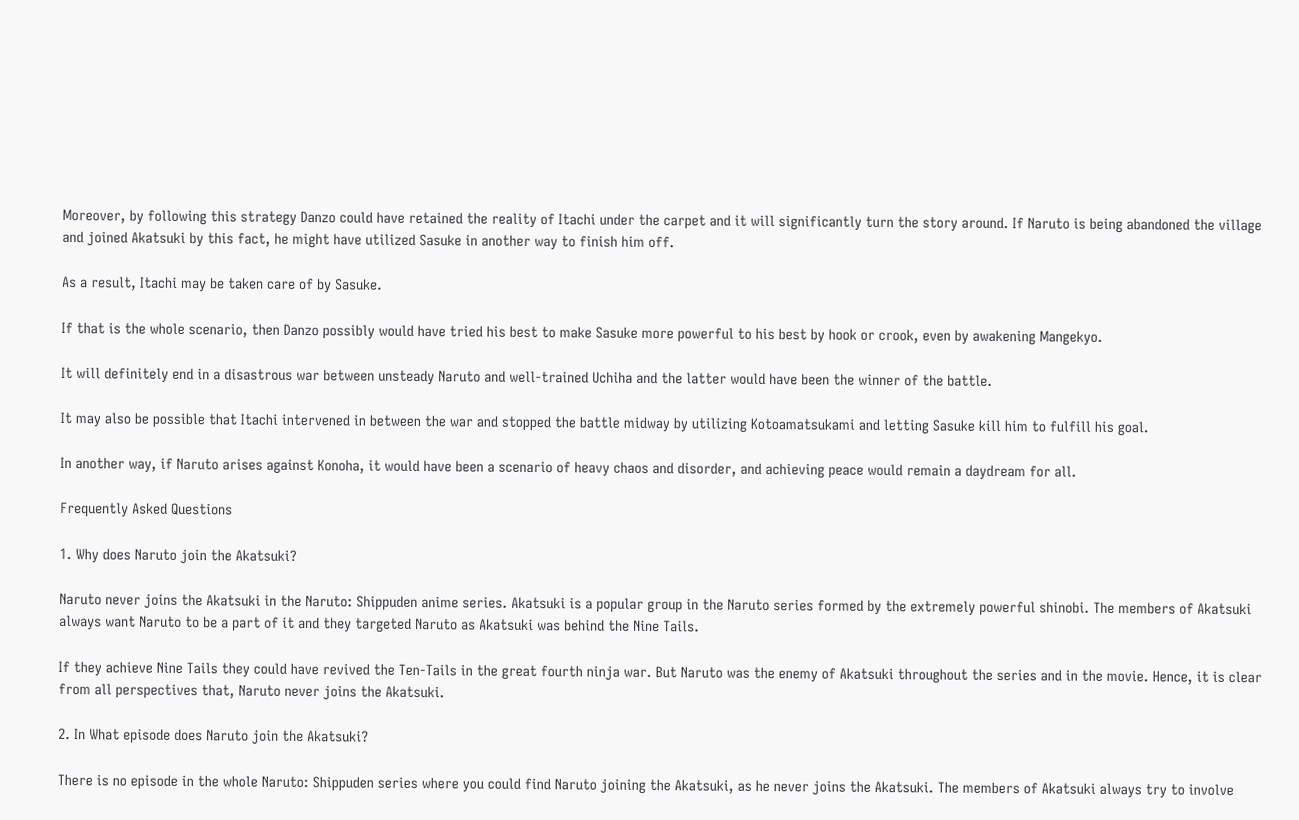Moreover, by following this strategy Danzo could have retained the reality of Itachi under the carpet and it will significantly turn the story around. If Naruto is being abandoned the village and joined Akatsuki by this fact, he might have utilized Sasuke in another way to finish him off.

As a result, Itachi may be taken care of by Sasuke.

If that is the whole scenario, then Danzo possibly would have tried his best to make Sasuke more powerful to his best by hook or crook, even by awakening Mangekyo.

It will definitely end in a disastrous war between unsteady Naruto and well-trained Uchiha and the latter would have been the winner of the battle.

It may also be possible that Itachi intervened in between the war and stopped the battle midway by utilizing Kotoamatsukami and letting Sasuke kill him to fulfill his goal.

In another way, if Naruto arises against Konoha, it would have been a scenario of heavy chaos and disorder, and achieving peace would remain a daydream for all.

Frequently Asked Questions

1. Why does Naruto join the Akatsuki?

Naruto never joins the Akatsuki in the Naruto: Shippuden anime series. Akatsuki is a popular group in the Naruto series formed by the extremely powerful shinobi. The members of Akatsuki always want Naruto to be a part of it and they targeted Naruto as Akatsuki was behind the Nine Tails.

If they achieve Nine Tails they could have revived the Ten-Tails in the great fourth ninja war. But Naruto was the enemy of Akatsuki throughout the series and in the movie. Hence, it is clear from all perspectives that, Naruto never joins the Akatsuki.

2. In What episode does Naruto join the Akatsuki?

There is no episode in the whole Naruto: Shippuden series where you could find Naruto joining the Akatsuki, as he never joins the Akatsuki. The members of Akatsuki always try to involve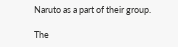Naruto as a part of their group.

The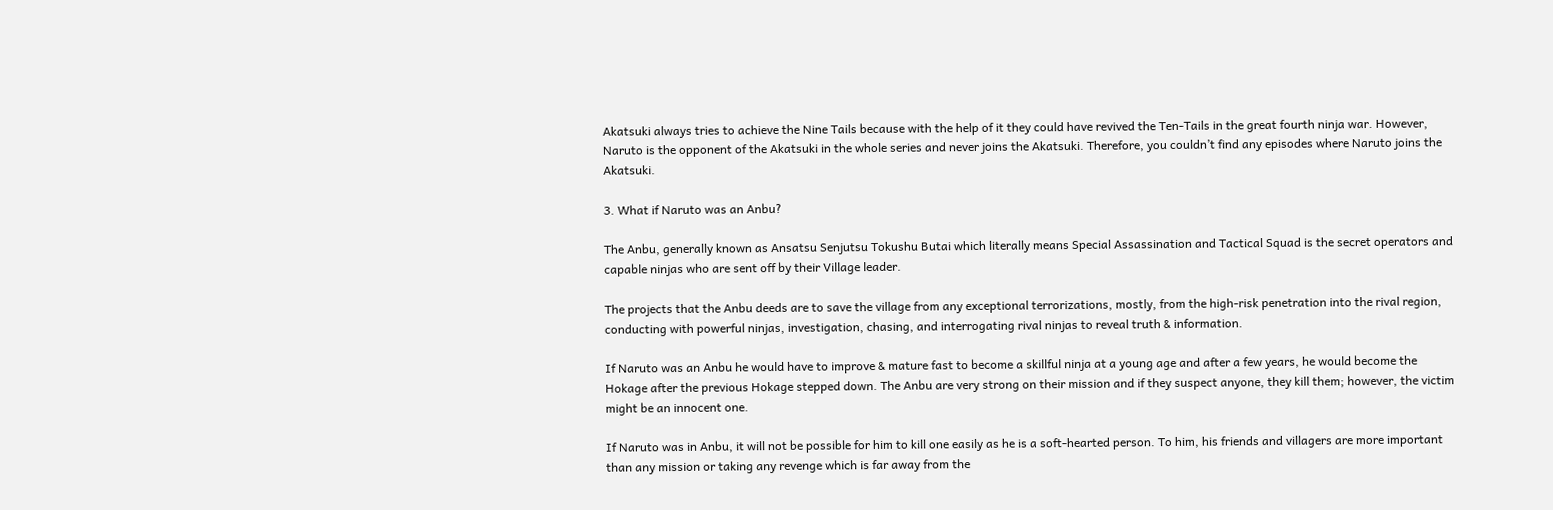Akatsuki always tries to achieve the Nine Tails because with the help of it they could have revived the Ten-Tails in the great fourth ninja war. However, Naruto is the opponent of the Akatsuki in the whole series and never joins the Akatsuki. Therefore, you couldn’t find any episodes where Naruto joins the Akatsuki.

3. What if Naruto was an Anbu?

The Anbu, generally known as Ansatsu Senjutsu Tokushu Butai which literally means Special Assassination and Tactical Squad is the secret operators and capable ninjas who are sent off by their Village leader.

The projects that the Anbu deeds are to save the village from any exceptional terrorizations, mostly, from the high-risk penetration into the rival region, conducting with powerful ninjas, investigation, chasing, and interrogating rival ninjas to reveal truth & information.

If Naruto was an Anbu he would have to improve & mature fast to become a skillful ninja at a young age and after a few years, he would become the Hokage after the previous Hokage stepped down. The Anbu are very strong on their mission and if they suspect anyone, they kill them; however, the victim might be an innocent one.

If Naruto was in Anbu, it will not be possible for him to kill one easily as he is a soft-hearted person. To him, his friends and villagers are more important than any mission or taking any revenge which is far away from the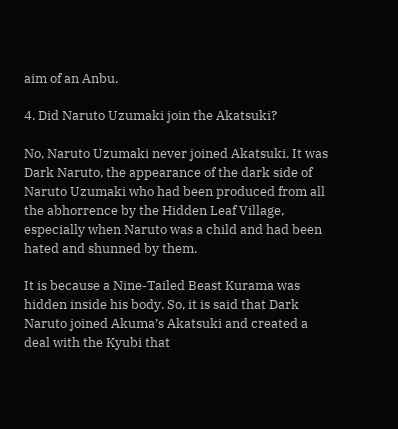aim of an Anbu.

4. Did Naruto Uzumaki join the Akatsuki?

No, Naruto Uzumaki never joined Akatsuki. It was Dark Naruto, the appearance of the dark side of Naruto Uzumaki who had been produced from all the abhorrence by the Hidden Leaf Village, especially when Naruto was a child and had been hated and shunned by them.

It is because a Nine-Tailed Beast Kurama was hidden inside his body. So, it is said that Dark Naruto joined Akuma’s Akatsuki and created a deal with the Kyubi that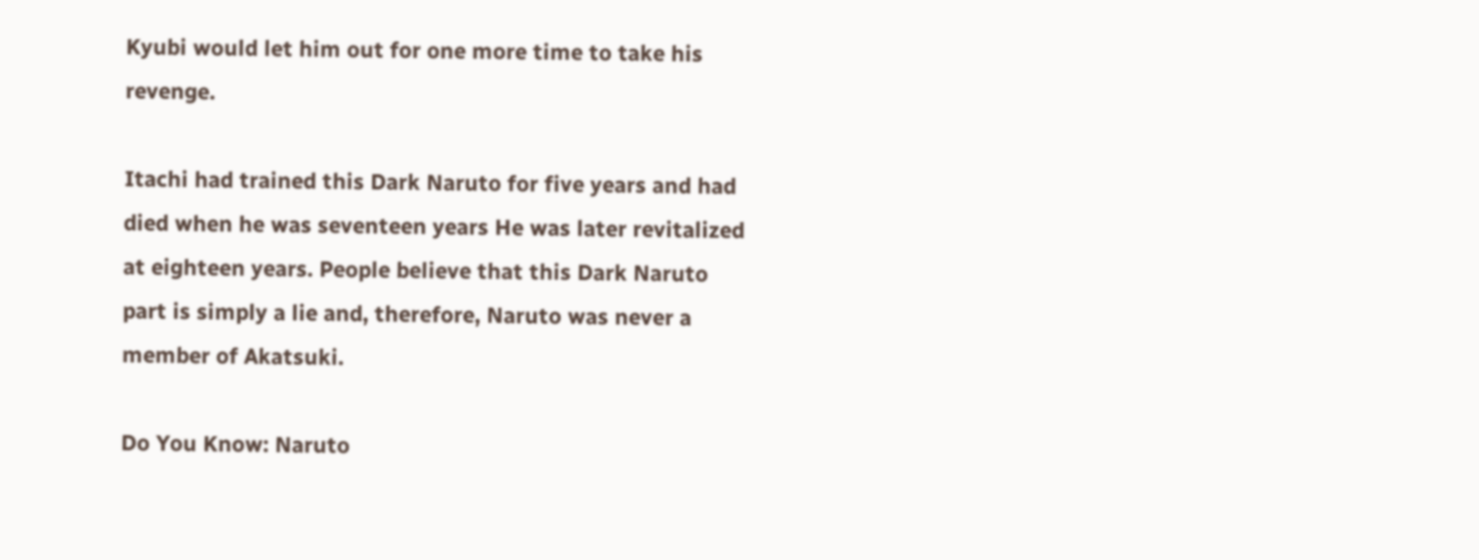Kyubi would let him out for one more time to take his revenge.

Itachi had trained this Dark Naruto for five years and had died when he was seventeen years He was later revitalized at eighteen years. People believe that this Dark Naruto part is simply a lie and, therefore, Naruto was never a member of Akatsuki.

Do You Know: Naruto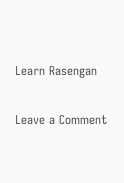Learn Rasengan

Leave a Comment